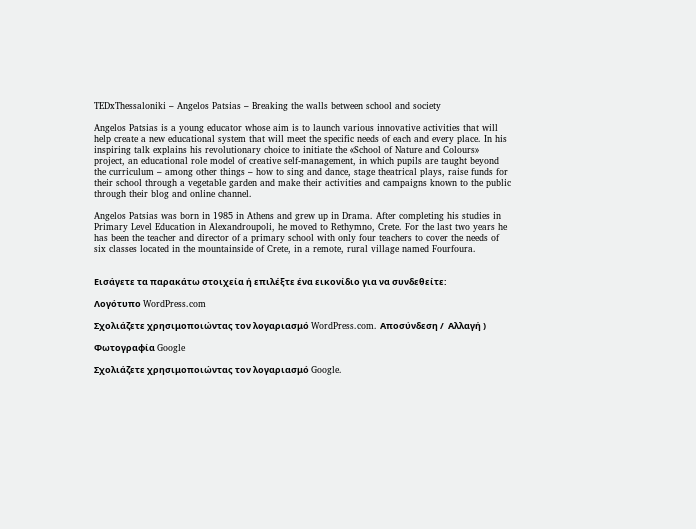TEDxThessaloniki – Angelos Patsias – Breaking the walls between school and society

Angelos Patsias is a young educator whose aim is to launch various innovative activities that will help create a new educational system that will meet the specific needs of each and every place. In his inspiring talk explains his revolutionary choice to initiate the «School of Nature and Colours» project, an educational role model of creative self-management, in which pupils are taught beyond the curriculum – among other things – how to sing and dance, stage theatrical plays, raise funds for their school through a vegetable garden and make their activities and campaigns known to the public through their blog and online channel.

Angelos Patsias was born in 1985 in Athens and grew up in Drama. After completing his studies in Primary Level Education in Alexandroupoli, he moved to Rethymno, Crete. For the last two years he has been the teacher and director of a primary school with only four teachers to cover the needs of six classes located in the mountainside of Crete, in a remote, rural village named Fourfoura.


Εισάγετε τα παρακάτω στοιχεία ή επιλέξτε ένα εικονίδιο για να συνδεθείτε:

Λογότυπο WordPress.com

Σχολιάζετε χρησιμοποιώντας τον λογαριασμό WordPress.com. Αποσύνδεση /  Αλλαγή )

Φωτογραφία Google

Σχολιάζετε χρησιμοποιώντας τον λογαριασμό Google.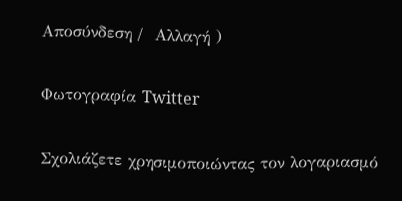Αποσύνδεση /  Αλλαγή )

Φωτογραφία Twitter

Σχολιάζετε χρησιμοποιώντας τον λογαριασμό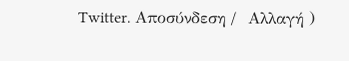Twitter. Αποσύνδεση /  Αλλαγή )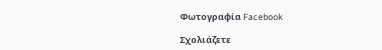Φωτογραφία Facebook

Σχολιάζετε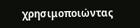χρησιμοποιώντας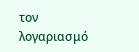τον λογαριασμό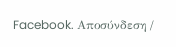Facebook. Αποσύνδεση /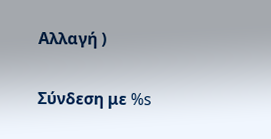Αλλαγή )

Σύνδεση με %s